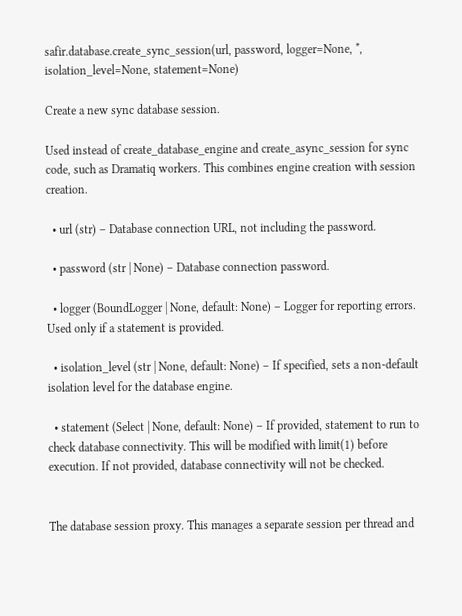safir.database.create_sync_session(url, password, logger=None, *, isolation_level=None, statement=None)

Create a new sync database session.

Used instead of create_database_engine and create_async_session for sync code, such as Dramatiq workers. This combines engine creation with session creation.

  • url (str) – Database connection URL, not including the password.

  • password (str | None) – Database connection password.

  • logger (BoundLogger | None, default: None) – Logger for reporting errors. Used only if a statement is provided.

  • isolation_level (str | None, default: None) – If specified, sets a non-default isolation level for the database engine.

  • statement (Select | None, default: None) – If provided, statement to run to check database connectivity. This will be modified with limit(1) before execution. If not provided, database connectivity will not be checked.


The database session proxy. This manages a separate session per thread and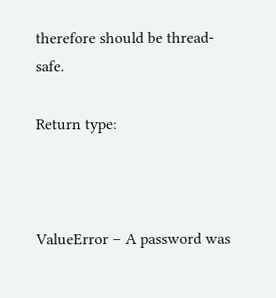therefore should be thread-safe.

Return type:



ValueError – A password was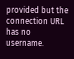provided but the connection URL has no username.